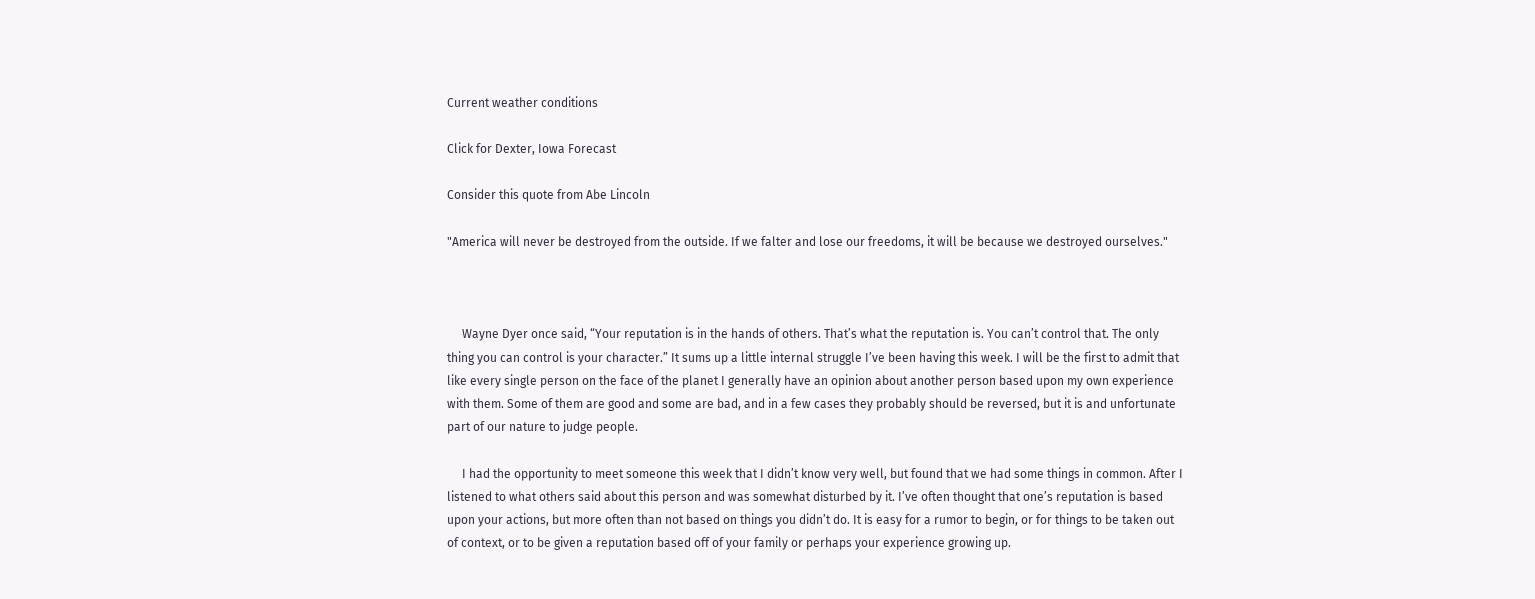Current weather conditions

Click for Dexter, Iowa Forecast

Consider this quote from Abe Lincoln

"America will never be destroyed from the outside. If we falter and lose our freedoms, it will be because we destroyed ourselves."



     Wayne Dyer once said, “Your reputation is in the hands of others. That’s what the reputation is. You can’t control that. The only thing you can control is your character.” It sums up a little internal struggle I’ve been having this week. I will be the first to admit that like every single person on the face of the planet I generally have an opinion about another person based upon my own experience with them. Some of them are good and some are bad, and in a few cases they probably should be reversed, but it is and unfortunate part of our nature to judge people.

     I had the opportunity to meet someone this week that I didn’t know very well, but found that we had some things in common. After I listened to what others said about this person and was somewhat disturbed by it. I’ve often thought that one’s reputation is based upon your actions, but more often than not based on things you didn’t do. It is easy for a rumor to begin, or for things to be taken out of context, or to be given a reputation based off of your family or perhaps your experience growing up.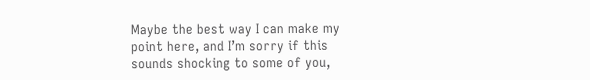Maybe the best way I can make my point here, and I’m sorry if this sounds shocking to some of you,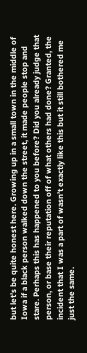but let’s be quite honest here. Growing up in a small town in the middle of Iowa if a black person walked down the street, it made people stop and stare. Perhaps this has happened to you before? Did you already judge that person, or base their reputation off of what others had done? Granted, the incident that I was a part of wasn’t exactly like this but it still bothered me just the same.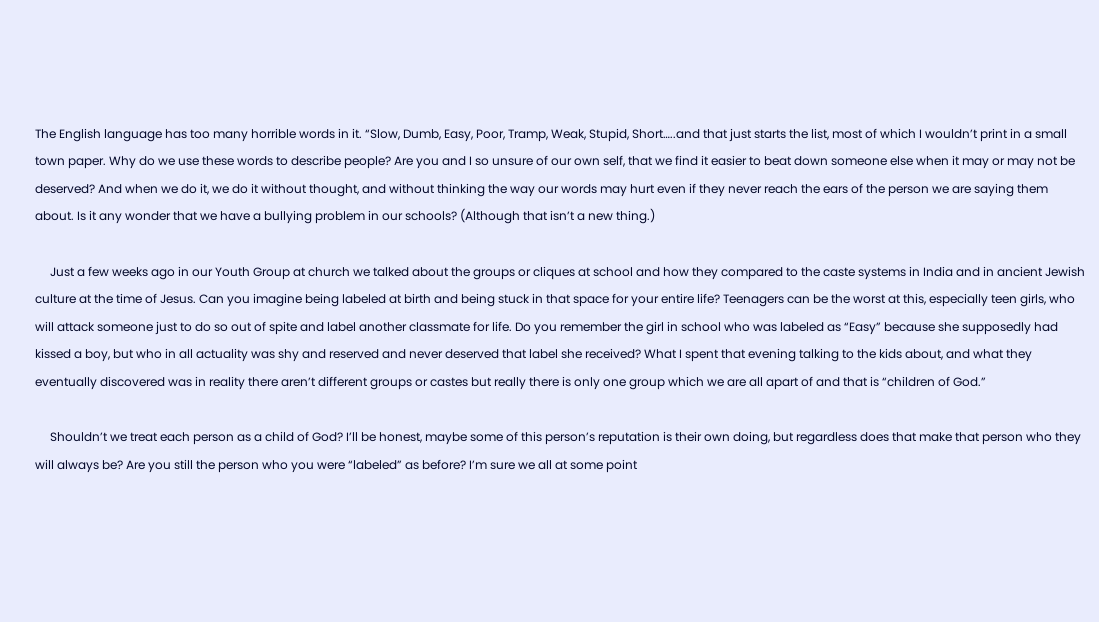The English language has too many horrible words in it. “Slow, Dumb, Easy, Poor, Tramp, Weak, Stupid, Short…..and that just starts the list, most of which I wouldn’t print in a small town paper. Why do we use these words to describe people? Are you and I so unsure of our own self, that we find it easier to beat down someone else when it may or may not be deserved? And when we do it, we do it without thought, and without thinking the way our words may hurt even if they never reach the ears of the person we are saying them about. Is it any wonder that we have a bullying problem in our schools? (Although that isn’t a new thing.)

     Just a few weeks ago in our Youth Group at church we talked about the groups or cliques at school and how they compared to the caste systems in India and in ancient Jewish culture at the time of Jesus. Can you imagine being labeled at birth and being stuck in that space for your entire life? Teenagers can be the worst at this, especially teen girls, who will attack someone just to do so out of spite and label another classmate for life. Do you remember the girl in school who was labeled as “Easy” because she supposedly had kissed a boy, but who in all actuality was shy and reserved and never deserved that label she received? What I spent that evening talking to the kids about, and what they eventually discovered was in reality there aren’t different groups or castes but really there is only one group which we are all apart of and that is “children of God.”

     Shouldn’t we treat each person as a child of God? I’ll be honest, maybe some of this person’s reputation is their own doing, but regardless does that make that person who they will always be? Are you still the person who you were “labeled” as before? I’m sure we all at some point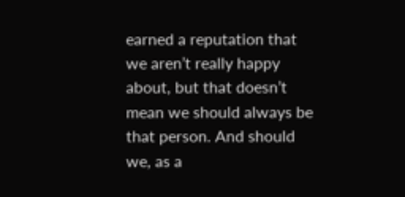earned a reputation that we aren’t really happy about, but that doesn’t mean we should always be that person. And should we, as a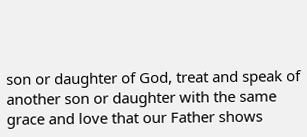son or daughter of God, treat and speak of another son or daughter with the same grace and love that our Father shows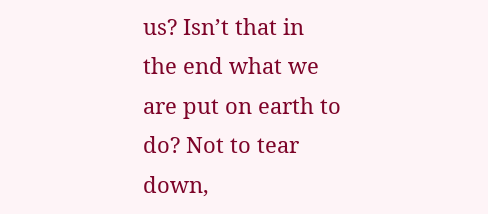us? Isn’t that in the end what we are put on earth to do? Not to tear down,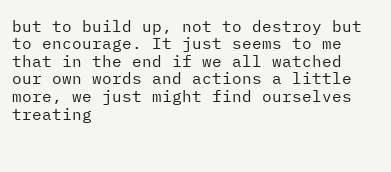but to build up, not to destroy but to encourage. It just seems to me that in the end if we all watched our own words and actions a little more, we just might find ourselves treating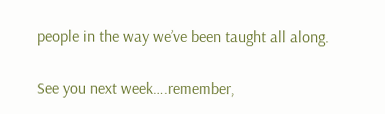people in the way we’ve been taught all along.

See you next week….remember,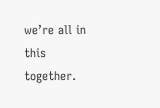we’re all in this together.